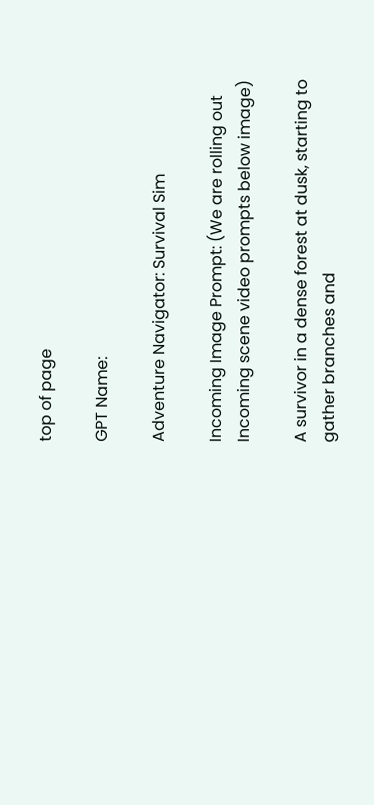top of page

GPT Name:

Adventure Navigator: Survival Sim

Incoming Image Prompt: (We are rolling out Incoming scene video prompts below image)

A survivor in a dense forest at dusk, starting to gather branches and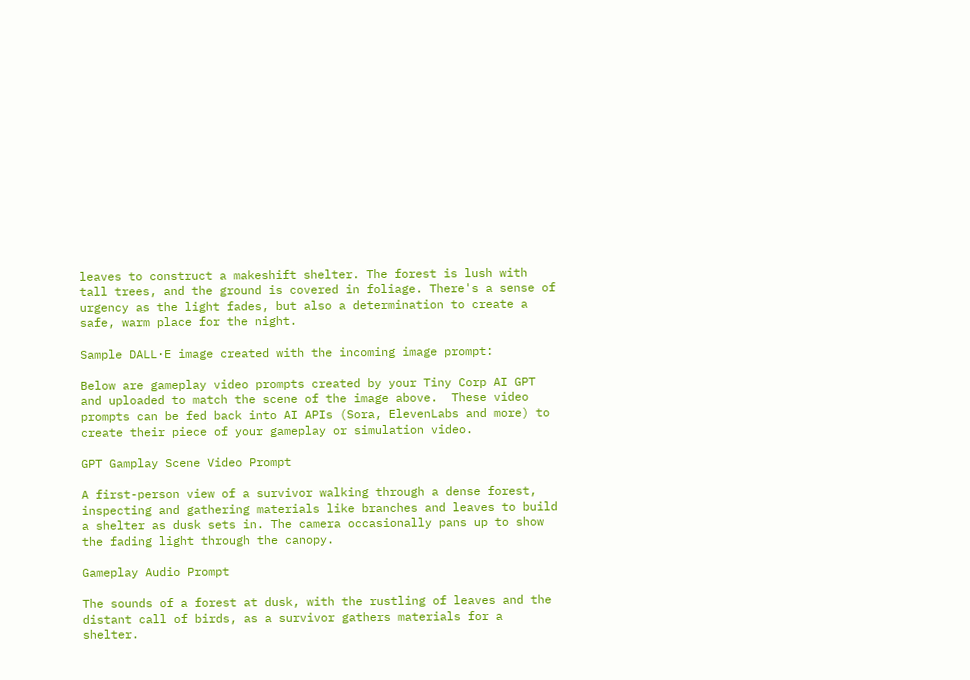leaves to construct a makeshift shelter. The forest is lush with tall trees, and the ground is covered in foliage. There's a sense of urgency as the light fades, but also a determination to create a safe, warm place for the night.

Sample DALL·E image created with the incoming image prompt:

Below are gameplay video prompts created by your Tiny Corp AI GPT and uploaded to match the scene of the image above.  These video prompts can be fed back into AI APIs (Sora, ElevenLabs and more) to create their piece of your gameplay or simulation video.

GPT Gamplay Scene Video Prompt

A first-person view of a survivor walking through a dense forest, inspecting and gathering materials like branches and leaves to build a shelter as dusk sets in. The camera occasionally pans up to show the fading light through the canopy.

Gameplay Audio Prompt

The sounds of a forest at dusk, with the rustling of leaves and the distant call of birds, as a survivor gathers materials for a shelter.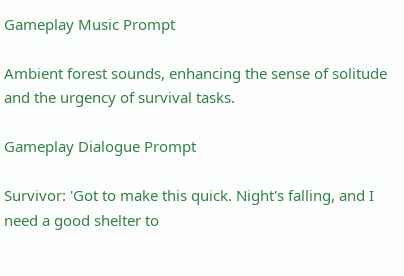Gameplay Music Prompt

Ambient forest sounds, enhancing the sense of solitude and the urgency of survival tasks.

Gameplay Dialogue Prompt

Survivor: 'Got to make this quick. Night's falling, and I need a good shelter to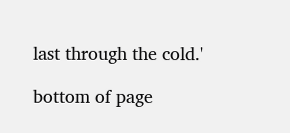last through the cold.'

bottom of page